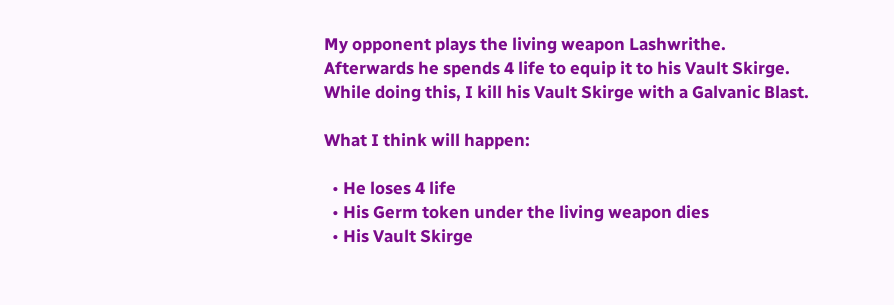My opponent plays the living weapon Lashwrithe. Afterwards he spends 4 life to equip it to his Vault Skirge. While doing this, I kill his Vault Skirge with a Galvanic Blast.

What I think will happen:

  • He loses 4 life
  • His Germ token under the living weapon dies
  • His Vault Skirge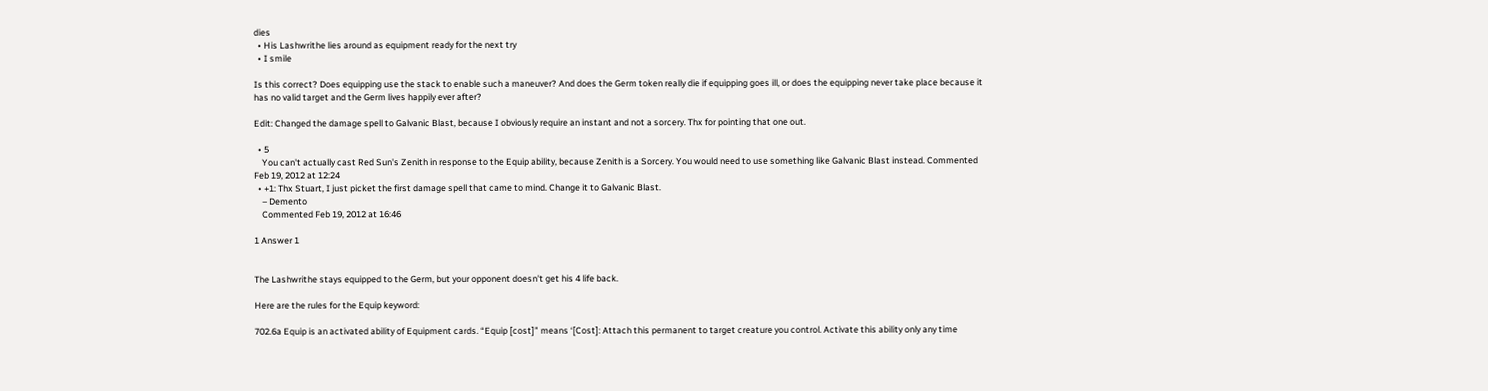dies
  • His Lashwrithe lies around as equipment ready for the next try
  • I smile

Is this correct? Does equipping use the stack to enable such a maneuver? And does the Germ token really die if equipping goes ill, or does the equipping never take place because it has no valid target and the Germ lives happily ever after?

Edit: Changed the damage spell to Galvanic Blast, because I obviously require an instant and not a sorcery. Thx for pointing that one out.

  • 5
    You can't actually cast Red Sun's Zenith in response to the Equip ability, because Zenith is a Sorcery. You would need to use something like Galvanic Blast instead. Commented Feb 19, 2012 at 12:24
  • +1: Thx Stuart, I just picket the first damage spell that came to mind. Change it to Galvanic Blast.
    – Demento
    Commented Feb 19, 2012 at 16:46

1 Answer 1


The Lashwrithe stays equipped to the Germ, but your opponent doesn't get his 4 life back.

Here are the rules for the Equip keyword:

702.6a Equip is an activated ability of Equipment cards. “Equip [cost]” means ‘[Cost]: Attach this permanent to target creature you control. Activate this ability only any time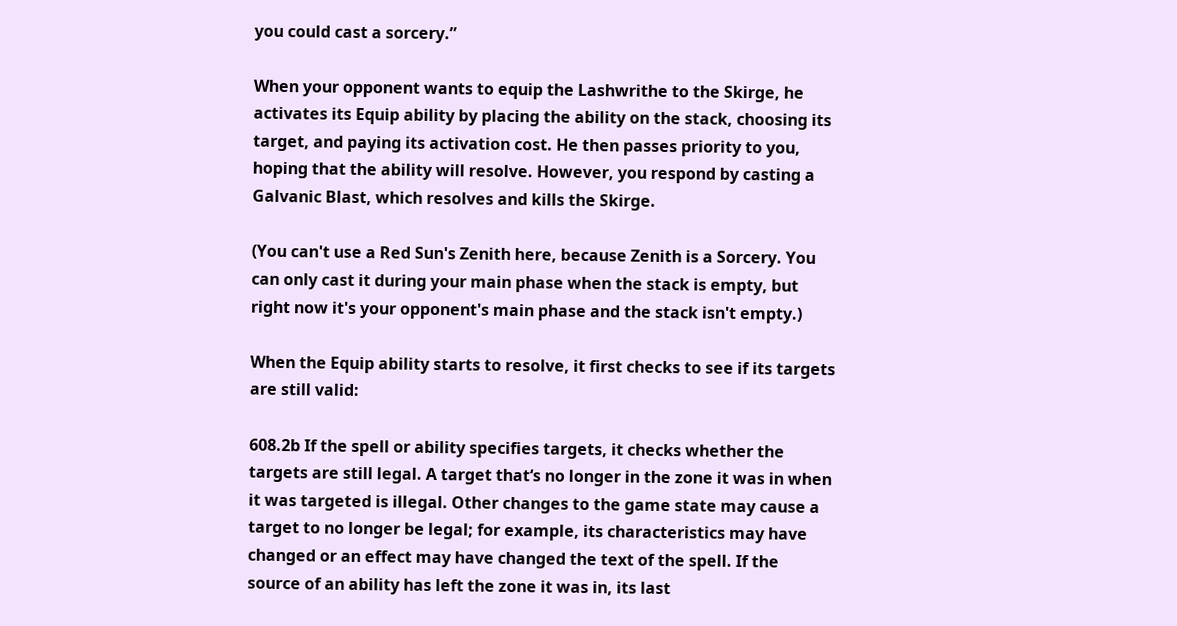you could cast a sorcery.”

When your opponent wants to equip the Lashwrithe to the Skirge, he activates its Equip ability by placing the ability on the stack, choosing its target, and paying its activation cost. He then passes priority to you, hoping that the ability will resolve. However, you respond by casting a Galvanic Blast, which resolves and kills the Skirge.

(You can't use a Red Sun's Zenith here, because Zenith is a Sorcery. You can only cast it during your main phase when the stack is empty, but right now it's your opponent's main phase and the stack isn't empty.)

When the Equip ability starts to resolve, it first checks to see if its targets are still valid:

608.2b If the spell or ability specifies targets, it checks whether the targets are still legal. A target that‘s no longer in the zone it was in when it was targeted is illegal. Other changes to the game state may cause a target to no longer be legal; for example, its characteristics may have changed or an effect may have changed the text of the spell. If the source of an ability has left the zone it was in, its last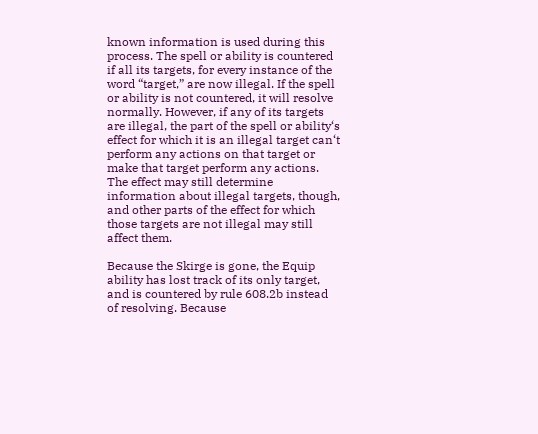known information is used during this process. The spell or ability is countered if all its targets, for every instance of the word “target,” are now illegal. If the spell or ability is not countered, it will resolve normally. However, if any of its targets are illegal, the part of the spell or ability‘s effect for which it is an illegal target can‘t perform any actions on that target or make that target perform any actions. The effect may still determine information about illegal targets, though, and other parts of the effect for which those targets are not illegal may still affect them.

Because the Skirge is gone, the Equip ability has lost track of its only target, and is countered by rule 608.2b instead of resolving. Because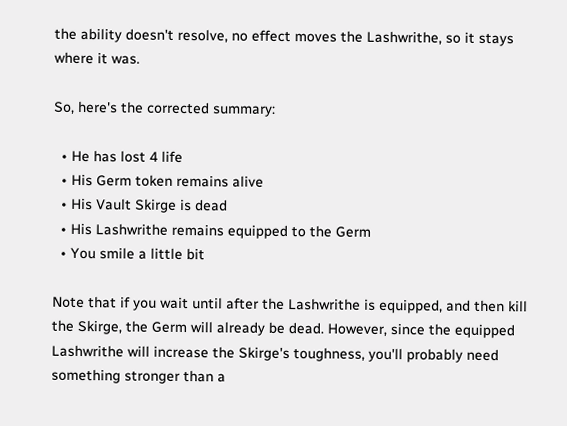the ability doesn't resolve, no effect moves the Lashwrithe, so it stays where it was.

So, here's the corrected summary:

  • He has lost 4 life
  • His Germ token remains alive
  • His Vault Skirge is dead
  • His Lashwrithe remains equipped to the Germ
  • You smile a little bit

Note that if you wait until after the Lashwrithe is equipped, and then kill the Skirge, the Germ will already be dead. However, since the equipped Lashwrithe will increase the Skirge's toughness, you'll probably need something stronger than a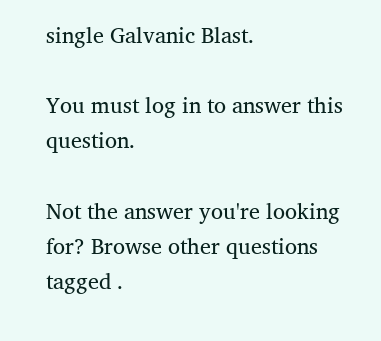single Galvanic Blast.

You must log in to answer this question.

Not the answer you're looking for? Browse other questions tagged .